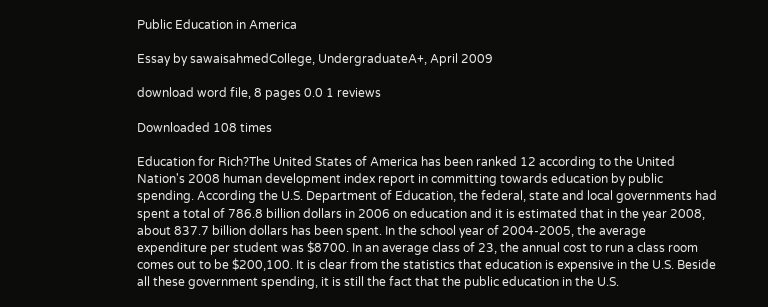Public Education in America

Essay by sawaisahmedCollege, UndergraduateA+, April 2009

download word file, 8 pages 0.0 1 reviews

Downloaded 108 times

Education for Rich?The United States of America has been ranked 12 according to the United Nation's 2008 human development index report in committing towards education by public spending. According the U.S. Department of Education, the federal, state and local governments had spent a total of 786.8 billion dollars in 2006 on education and it is estimated that in the year 2008, about 837.7 billion dollars has been spent. In the school year of 2004-2005, the average expenditure per student was $8700. In an average class of 23, the annual cost to run a class room comes out to be $200,100. It is clear from the statistics that education is expensive in the U.S. Beside all these government spending, it is still the fact that the public education in the U.S.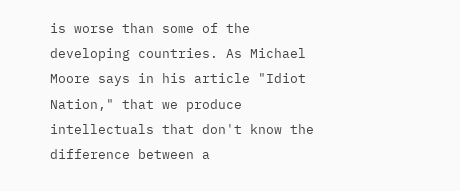is worse than some of the developing countries. As Michael Moore says in his article "Idiot Nation," that we produce intellectuals that don't know the difference between a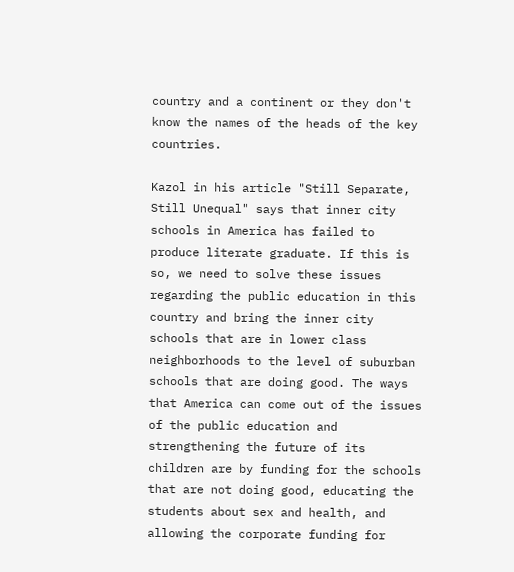country and a continent or they don't know the names of the heads of the key countries.

Kazol in his article "Still Separate, Still Unequal" says that inner city schools in America has failed to produce literate graduate. If this is so, we need to solve these issues regarding the public education in this country and bring the inner city schools that are in lower class neighborhoods to the level of suburban schools that are doing good. The ways that America can come out of the issues of the public education and strengthening the future of its children are by funding for the schools that are not doing good, educating the students about sex and health, and allowing the corporate funding for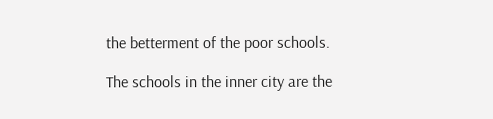the betterment of the poor schools.

The schools in the inner city are the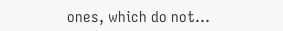ones, which do not...